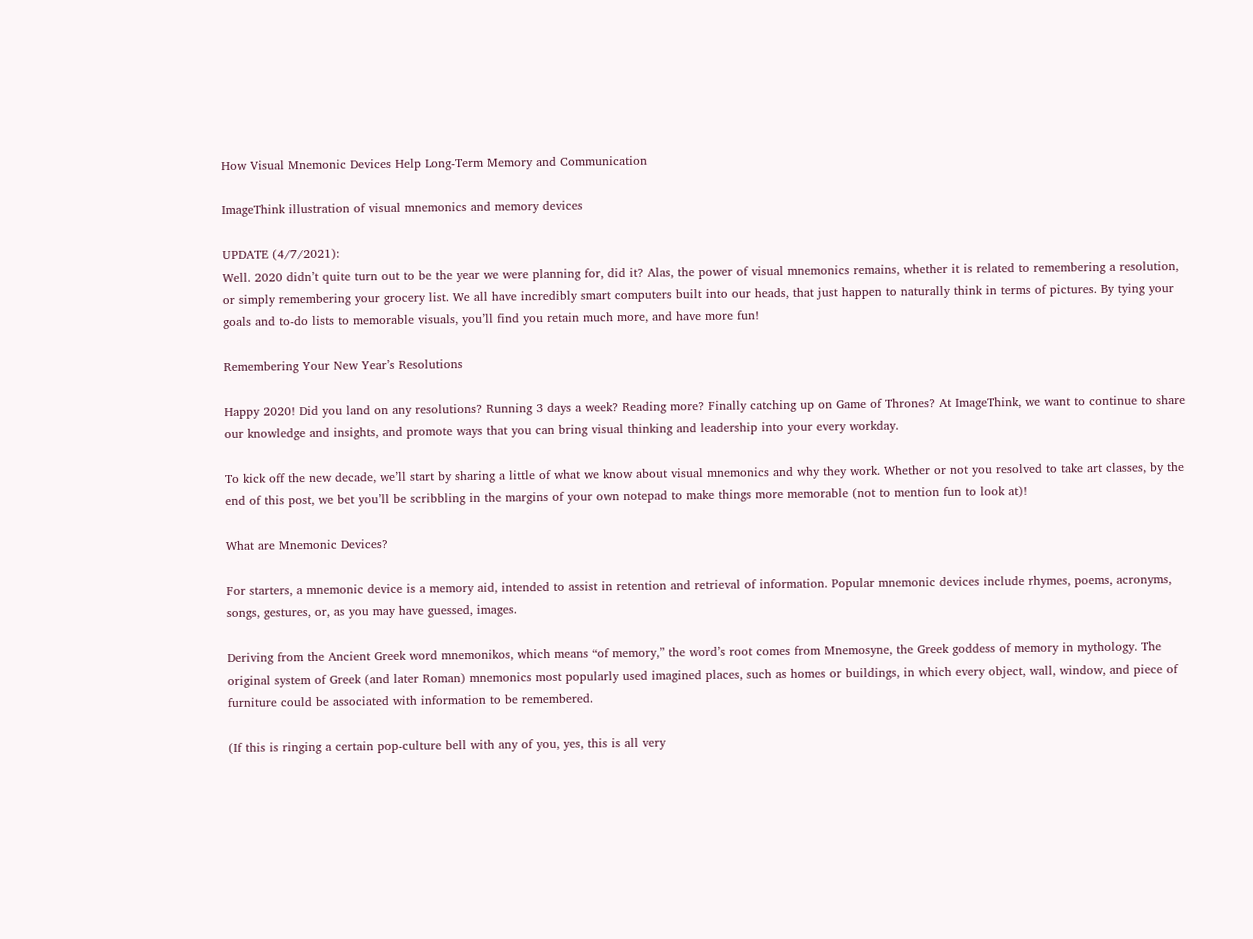How Visual Mnemonic Devices Help Long-Term Memory and Communication

ImageThink illustration of visual mnemonics and memory devices

UPDATE (4/7/2021):
Well. 2020 didn’t quite turn out to be the year we were planning for, did it? Alas, the power of visual mnemonics remains, whether it is related to remembering a resolution, or simply remembering your grocery list. We all have incredibly smart computers built into our heads, that just happen to naturally think in terms of pictures. By tying your goals and to-do lists to memorable visuals, you’ll find you retain much more, and have more fun!

Remembering Your New Year’s Resolutions

Happy 2020! Did you land on any resolutions? Running 3 days a week? Reading more? Finally catching up on Game of Thrones? At ImageThink, we want to continue to share our knowledge and insights, and promote ways that you can bring visual thinking and leadership into your every workday.

To kick off the new decade, we’ll start by sharing a little of what we know about visual mnemonics and why they work. Whether or not you resolved to take art classes, by the end of this post, we bet you’ll be scribbling in the margins of your own notepad to make things more memorable (not to mention fun to look at)!

What are Mnemonic Devices?

For starters, a mnemonic device is a memory aid, intended to assist in retention and retrieval of information. Popular mnemonic devices include rhymes, poems, acronyms, songs, gestures, or, as you may have guessed, images.

Deriving from the Ancient Greek word mnemonikos, which means “of memory,” the word’s root comes from Mnemosyne, the Greek goddess of memory in mythology. The original system of Greek (and later Roman) mnemonics most popularly used imagined places, such as homes or buildings, in which every object, wall, window, and piece of furniture could be associated with information to be remembered.

(If this is ringing a certain pop-culture bell with any of you, yes, this is all very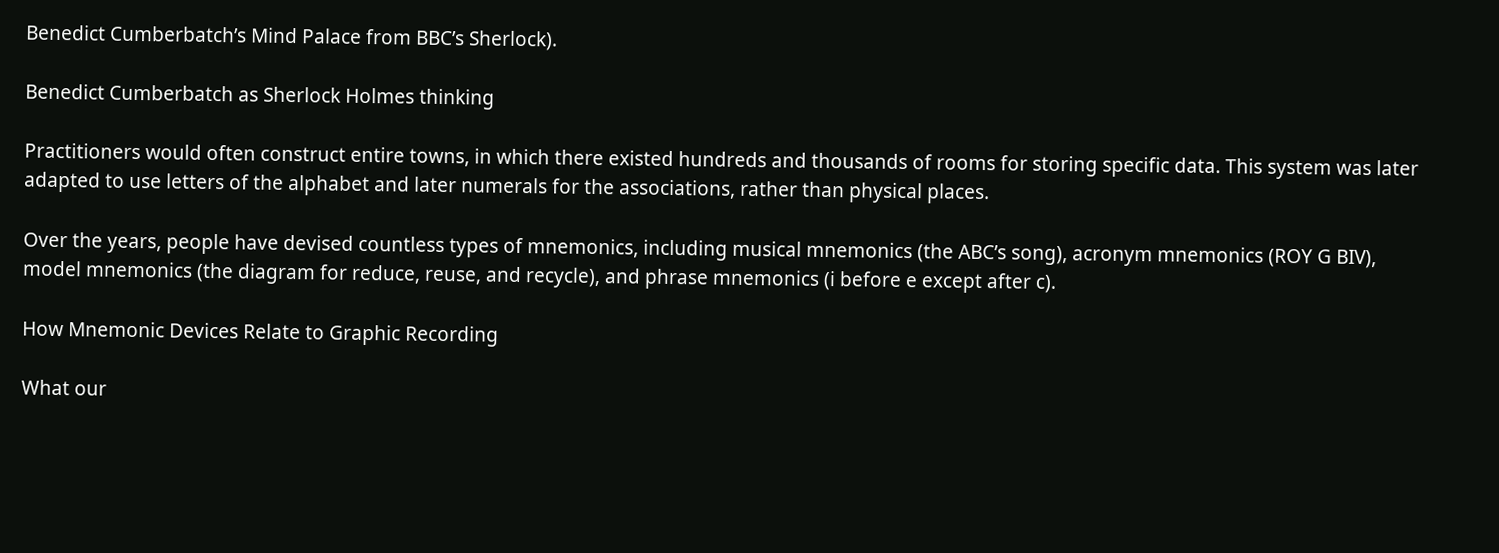Benedict Cumberbatch’s Mind Palace from BBC’s Sherlock).

Benedict Cumberbatch as Sherlock Holmes thinking

Practitioners would often construct entire towns, in which there existed hundreds and thousands of rooms for storing specific data. This system was later adapted to use letters of the alphabet and later numerals for the associations, rather than physical places.

Over the years, people have devised countless types of mnemonics, including musical mnemonics (the ABC’s song), acronym mnemonics (ROY G BIV), model mnemonics (the diagram for reduce, reuse, and recycle), and phrase mnemonics (i before e except after c).

How Mnemonic Devices Relate to Graphic Recording

What our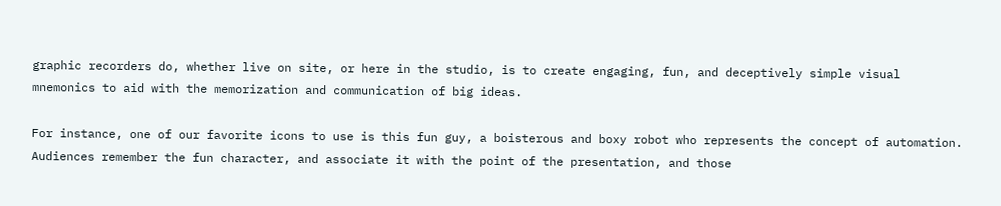graphic recorders do, whether live on site, or here in the studio, is to create engaging, fun, and deceptively simple visual mnemonics to aid with the memorization and communication of big ideas.

For instance, one of our favorite icons to use is this fun guy, a boisterous and boxy robot who represents the concept of automation. Audiences remember the fun character, and associate it with the point of the presentation, and those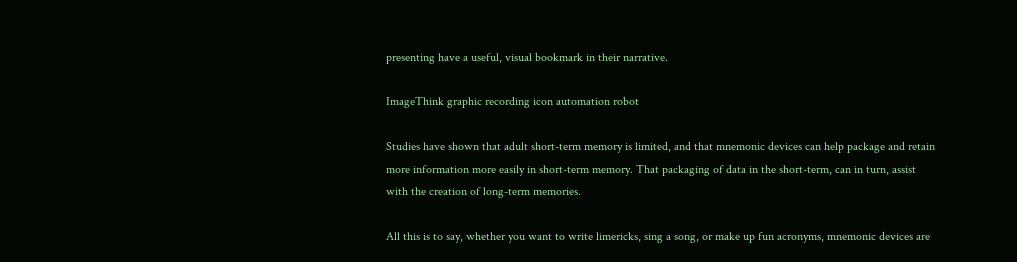presenting have a useful, visual bookmark in their narrative.

ImageThink graphic recording icon automation robot

Studies have shown that adult short-term memory is limited, and that mnemonic devices can help package and retain more information more easily in short-term memory. That packaging of data in the short-term, can in turn, assist with the creation of long-term memories.

All this is to say, whether you want to write limericks, sing a song, or make up fun acronyms, mnemonic devices are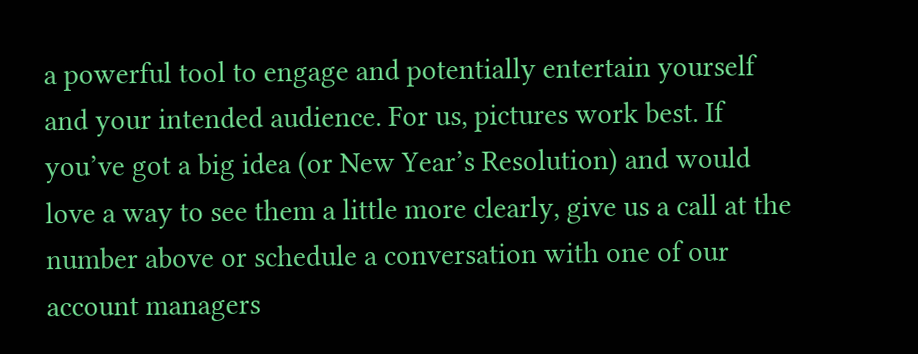a powerful tool to engage and potentially entertain yourself and your intended audience. For us, pictures work best. If you’ve got a big idea (or New Year’s Resolution) and would love a way to see them a little more clearly, give us a call at the number above or schedule a conversation with one of our account managers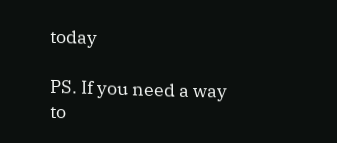today

PS. If you need a way to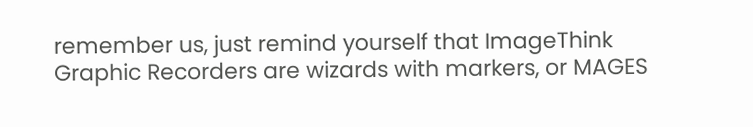remember us, just remind yourself that ImageThink Graphic Recorders are wizards with markers, or MAGES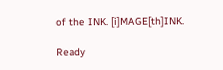of the INK. [i]MAGE[th]INK.

Ready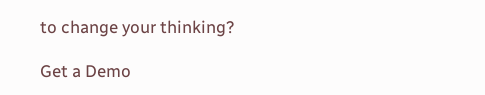to change your thinking?

Get a Demo